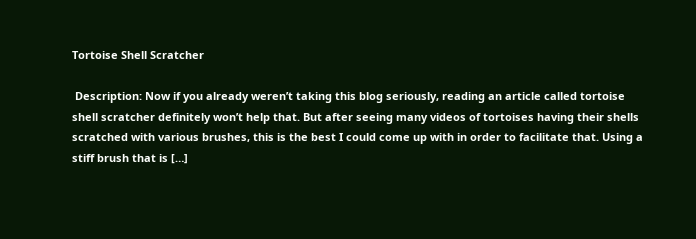Tortoise Shell Scratcher

 Description: Now if you already weren’t taking this blog seriously, reading an article called tortoise shell scratcher definitely won’t help that. But after seeing many videos of tortoises having their shells scratched with various brushes, this is the best I could come up with in order to facilitate that. Using a stiff brush that is […]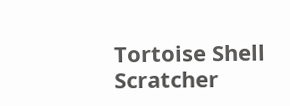Tortoise Shell Scratcher